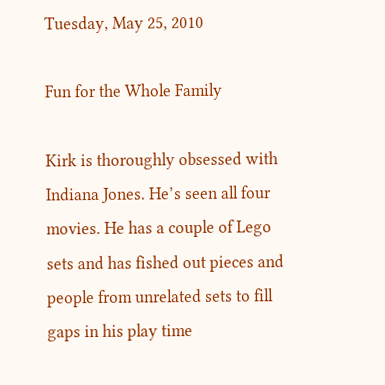Tuesday, May 25, 2010

Fun for the Whole Family

Kirk is thoroughly obsessed with Indiana Jones. He’s seen all four movies. He has a couple of Lego sets and has fished out pieces and people from unrelated sets to fill gaps in his play time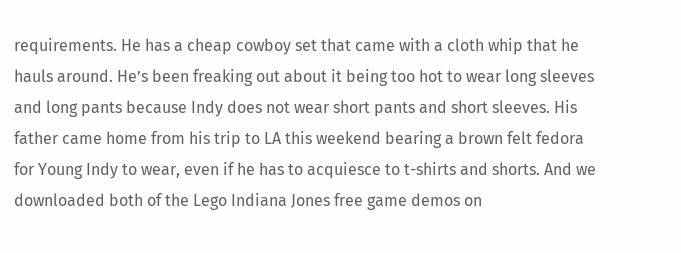requirements. He has a cheap cowboy set that came with a cloth whip that he hauls around. He’s been freaking out about it being too hot to wear long sleeves and long pants because Indy does not wear short pants and short sleeves. His father came home from his trip to LA this weekend bearing a brown felt fedora for Young Indy to wear, even if he has to acquiesce to t-shirts and shorts. And we downloaded both of the Lego Indiana Jones free game demos on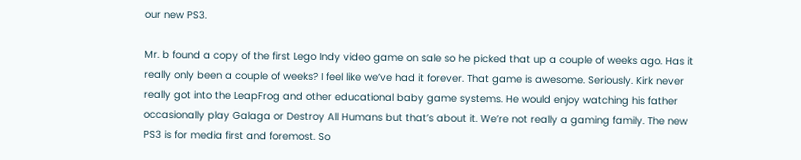our new PS3.

Mr. b found a copy of the first Lego Indy video game on sale so he picked that up a couple of weeks ago. Has it really only been a couple of weeks? I feel like we’ve had it forever. That game is awesome. Seriously. Kirk never really got into the LeapFrog and other educational baby game systems. He would enjoy watching his father occasionally play Galaga or Destroy All Humans but that’s about it. We’re not really a gaming family. The new PS3 is for media first and foremost. So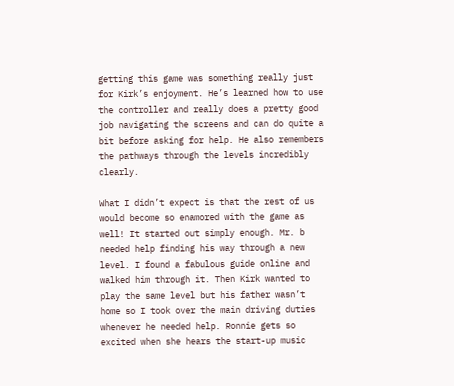getting this game was something really just for Kirk’s enjoyment. He’s learned how to use the controller and really does a pretty good job navigating the screens and can do quite a bit before asking for help. He also remembers the pathways through the levels incredibly clearly.

What I didn’t expect is that the rest of us would become so enamored with the game as well! It started out simply enough. Mr. b needed help finding his way through a new level. I found a fabulous guide online and walked him through it. Then Kirk wanted to play the same level but his father wasn’t home so I took over the main driving duties whenever he needed help. Ronnie gets so excited when she hears the start-up music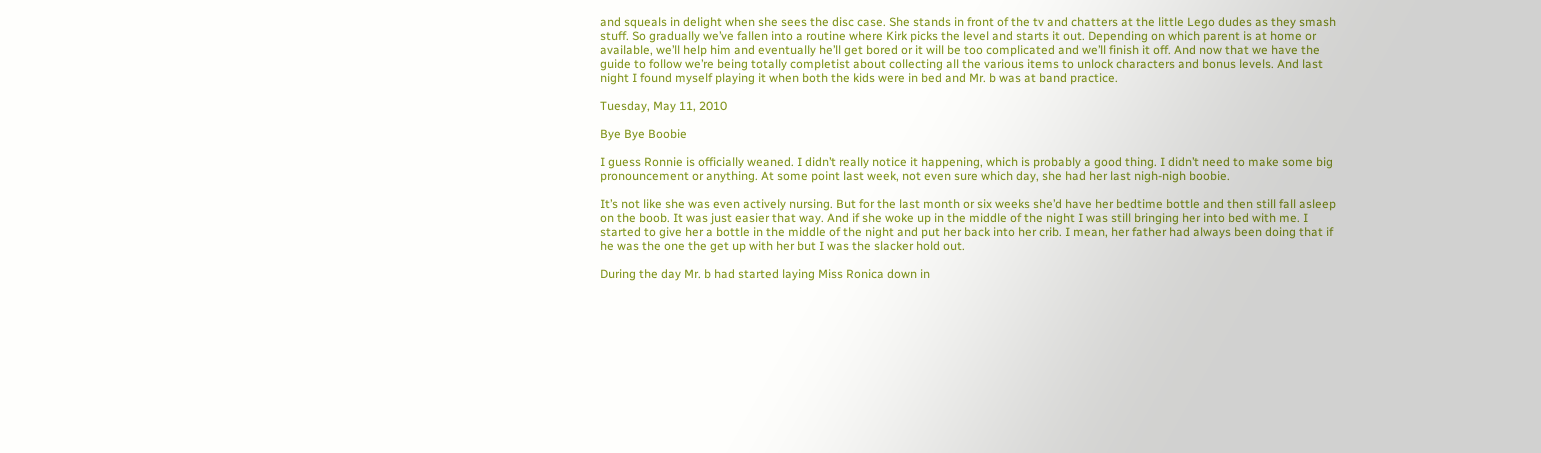and squeals in delight when she sees the disc case. She stands in front of the tv and chatters at the little Lego dudes as they smash stuff. So gradually we’ve fallen into a routine where Kirk picks the level and starts it out. Depending on which parent is at home or available, we’ll help him and eventually he’ll get bored or it will be too complicated and we’ll finish it off. And now that we have the guide to follow we’re being totally completist about collecting all the various items to unlock characters and bonus levels. And last night I found myself playing it when both the kids were in bed and Mr. b was at band practice.

Tuesday, May 11, 2010

Bye Bye Boobie

I guess Ronnie is officially weaned. I didn’t really notice it happening, which is probably a good thing. I didn’t need to make some big pronouncement or anything. At some point last week, not even sure which day, she had her last nigh-nigh boobie.

It’s not like she was even actively nursing. But for the last month or six weeks she’d have her bedtime bottle and then still fall asleep on the boob. It was just easier that way. And if she woke up in the middle of the night I was still bringing her into bed with me. I started to give her a bottle in the middle of the night and put her back into her crib. I mean, her father had always been doing that if he was the one the get up with her but I was the slacker hold out.

During the day Mr. b had started laying Miss Ronica down in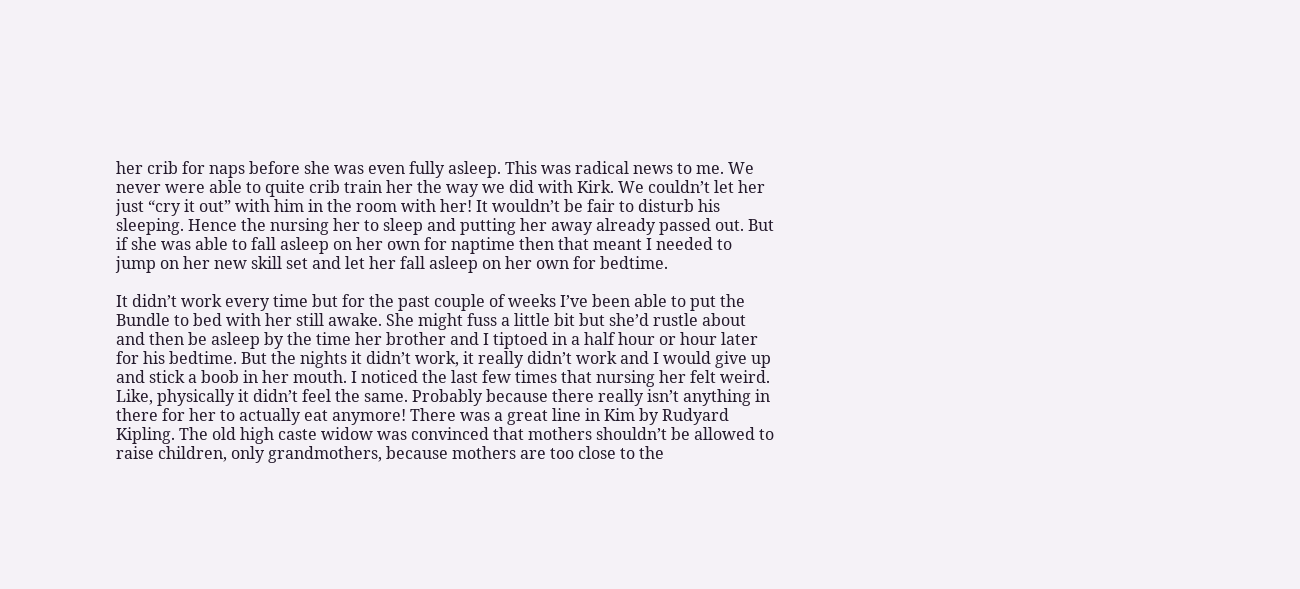her crib for naps before she was even fully asleep. This was radical news to me. We never were able to quite crib train her the way we did with Kirk. We couldn’t let her just “cry it out” with him in the room with her! It wouldn’t be fair to disturb his sleeping. Hence the nursing her to sleep and putting her away already passed out. But if she was able to fall asleep on her own for naptime then that meant I needed to jump on her new skill set and let her fall asleep on her own for bedtime.

It didn’t work every time but for the past couple of weeks I’ve been able to put the Bundle to bed with her still awake. She might fuss a little bit but she’d rustle about and then be asleep by the time her brother and I tiptoed in a half hour or hour later for his bedtime. But the nights it didn’t work, it really didn’t work and I would give up and stick a boob in her mouth. I noticed the last few times that nursing her felt weird. Like, physically it didn’t feel the same. Probably because there really isn’t anything in there for her to actually eat anymore! There was a great line in Kim by Rudyard Kipling. The old high caste widow was convinced that mothers shouldn’t be allowed to raise children, only grandmothers, because mothers are too close to the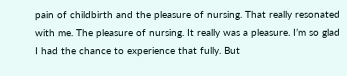pain of childbirth and the pleasure of nursing. That really resonated with me. The pleasure of nursing. It really was a pleasure. I’m so glad I had the chance to experience that fully. But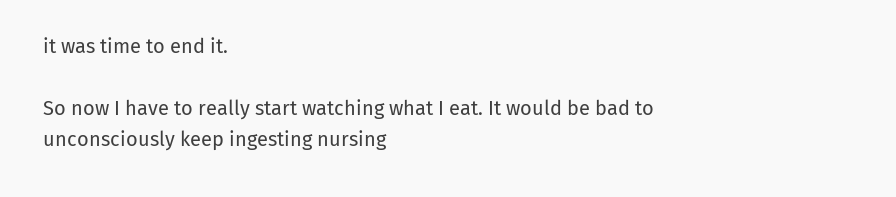it was time to end it.

So now I have to really start watching what I eat. It would be bad to unconsciously keep ingesting nursing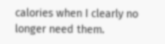calories when I clearly no longer need them.